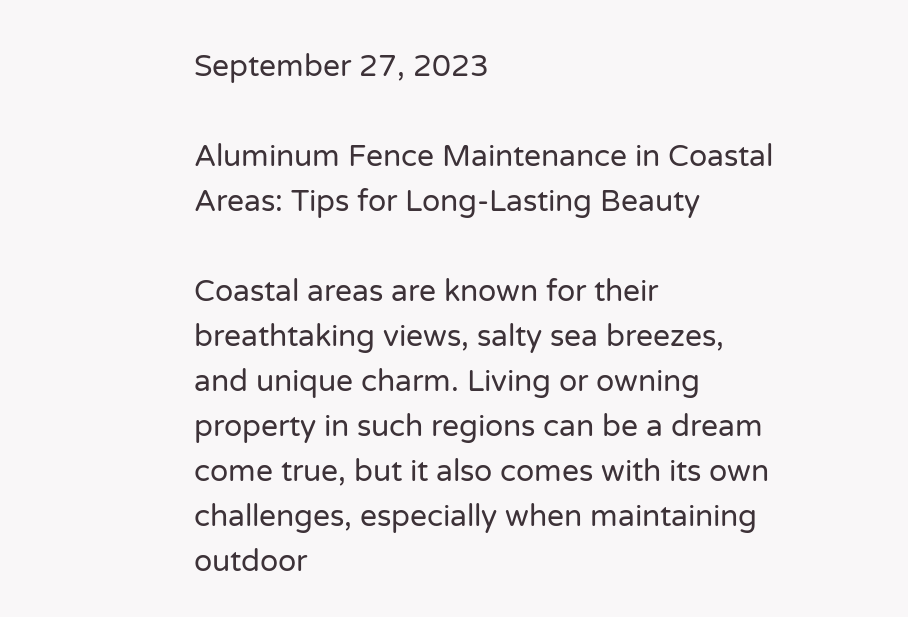September 27, 2023

Aluminum Fence Maintenance in Coastal Areas: Tips for Long-Lasting Beauty

Coastal areas are known for their breathtaking views, salty sea breezes, and unique charm. Living or owning property in such regions can be a dream come true, but it also comes with its own challenges, especially when maintaining outdoor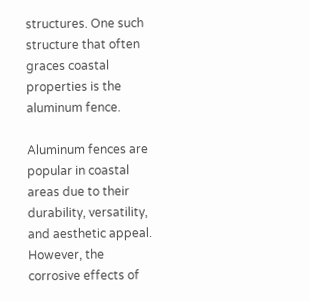structures. One such structure that often graces coastal properties is the aluminum fence.

Aluminum fences are popular in coastal areas due to their durability, versatility, and aesthetic appeal. However, the corrosive effects of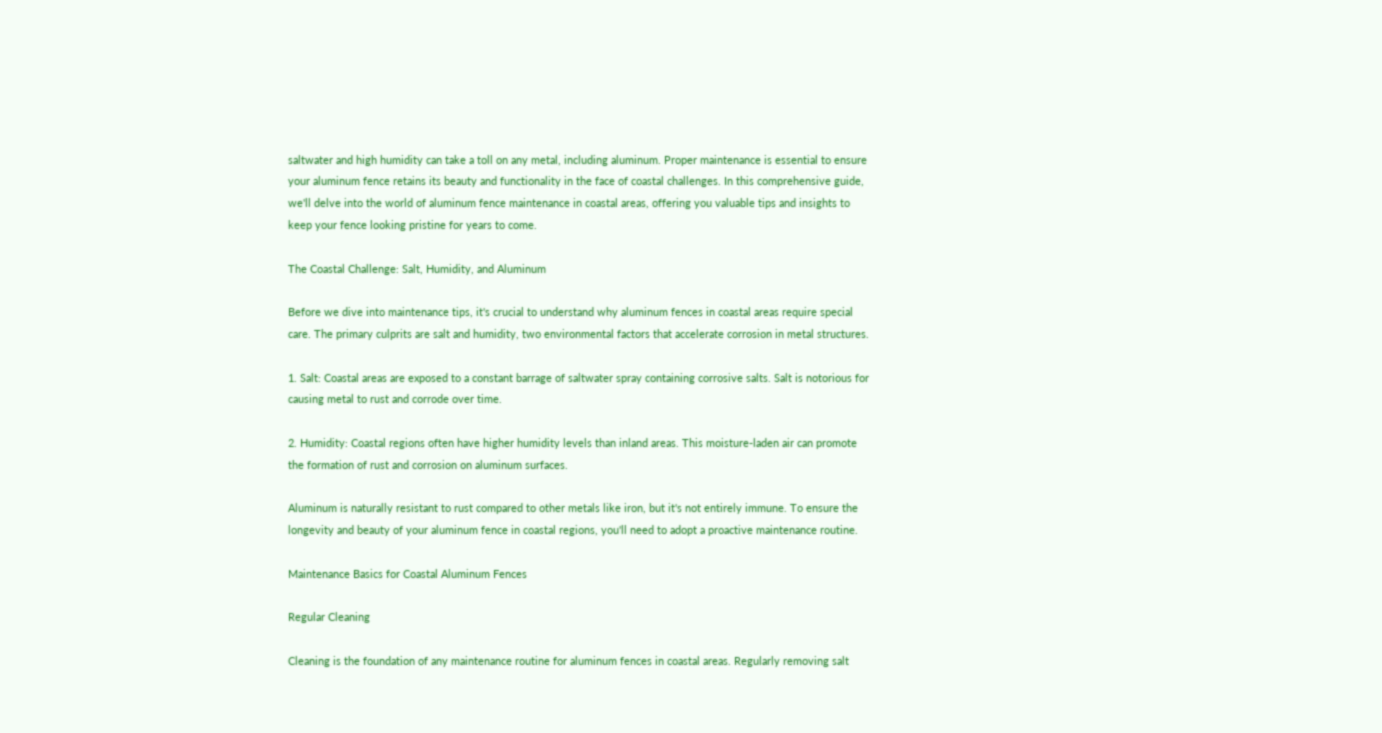saltwater and high humidity can take a toll on any metal, including aluminum. Proper maintenance is essential to ensure your aluminum fence retains its beauty and functionality in the face of coastal challenges. In this comprehensive guide, we'll delve into the world of aluminum fence maintenance in coastal areas, offering you valuable tips and insights to keep your fence looking pristine for years to come.

The Coastal Challenge: Salt, Humidity, and Aluminum

Before we dive into maintenance tips, it's crucial to understand why aluminum fences in coastal areas require special care. The primary culprits are salt and humidity, two environmental factors that accelerate corrosion in metal structures.

1. Salt: Coastal areas are exposed to a constant barrage of saltwater spray containing corrosive salts. Salt is notorious for causing metal to rust and corrode over time.

2. Humidity: Coastal regions often have higher humidity levels than inland areas. This moisture-laden air can promote the formation of rust and corrosion on aluminum surfaces.

Aluminum is naturally resistant to rust compared to other metals like iron, but it's not entirely immune. To ensure the longevity and beauty of your aluminum fence in coastal regions, you'll need to adopt a proactive maintenance routine.

Maintenance Basics for Coastal Aluminum Fences

Regular Cleaning

Cleaning is the foundation of any maintenance routine for aluminum fences in coastal areas. Regularly removing salt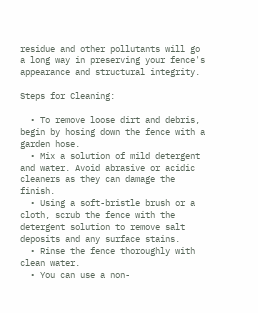residue and other pollutants will go a long way in preserving your fence's appearance and structural integrity.

Steps for Cleaning:

  • To remove loose dirt and debris, begin by hosing down the fence with a garden hose.
  • Mix a solution of mild detergent and water. Avoid abrasive or acidic cleaners as they can damage the finish.
  • Using a soft-bristle brush or a cloth, scrub the fence with the detergent solution to remove salt deposits and any surface stains.
  • Rinse the fence thoroughly with clean water.
  • You can use a non-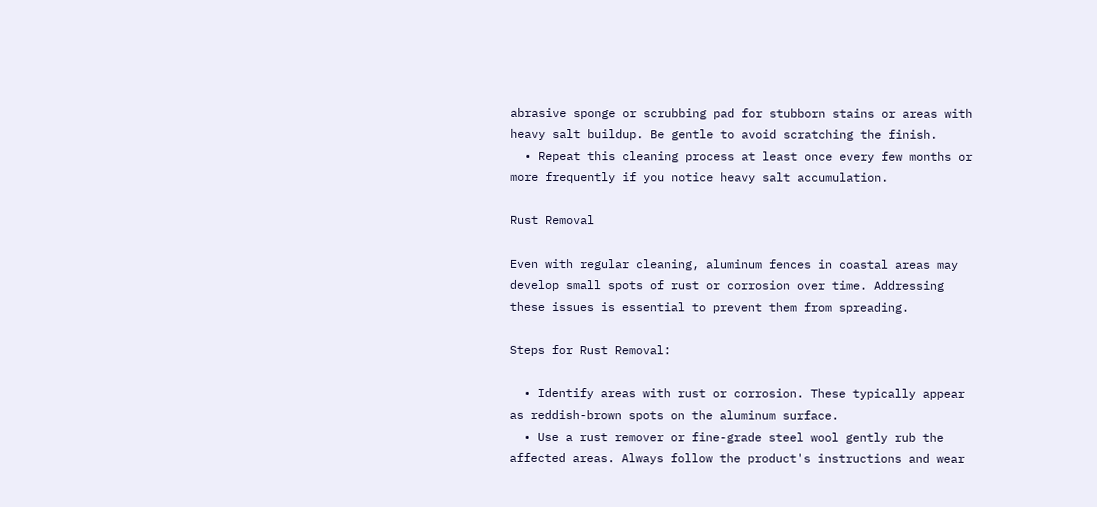abrasive sponge or scrubbing pad for stubborn stains or areas with heavy salt buildup. Be gentle to avoid scratching the finish.
  • Repeat this cleaning process at least once every few months or more frequently if you notice heavy salt accumulation.

Rust Removal

Even with regular cleaning, aluminum fences in coastal areas may develop small spots of rust or corrosion over time. Addressing these issues is essential to prevent them from spreading.

Steps for Rust Removal:

  • Identify areas with rust or corrosion. These typically appear as reddish-brown spots on the aluminum surface.
  • Use a rust remover or fine-grade steel wool gently rub the affected areas. Always follow the product's instructions and wear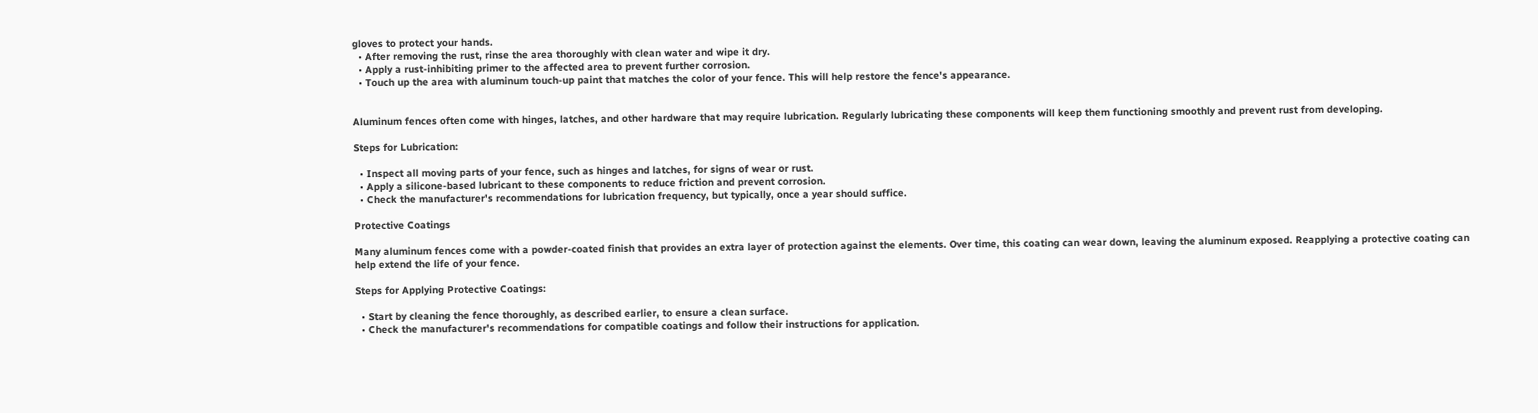gloves to protect your hands.
  • After removing the rust, rinse the area thoroughly with clean water and wipe it dry.
  • Apply a rust-inhibiting primer to the affected area to prevent further corrosion.
  • Touch up the area with aluminum touch-up paint that matches the color of your fence. This will help restore the fence's appearance.


Aluminum fences often come with hinges, latches, and other hardware that may require lubrication. Regularly lubricating these components will keep them functioning smoothly and prevent rust from developing.

Steps for Lubrication:

  • Inspect all moving parts of your fence, such as hinges and latches, for signs of wear or rust.
  • Apply a silicone-based lubricant to these components to reduce friction and prevent corrosion.
  • Check the manufacturer's recommendations for lubrication frequency, but typically, once a year should suffice.

Protective Coatings

Many aluminum fences come with a powder-coated finish that provides an extra layer of protection against the elements. Over time, this coating can wear down, leaving the aluminum exposed. Reapplying a protective coating can help extend the life of your fence.

Steps for Applying Protective Coatings:

  • Start by cleaning the fence thoroughly, as described earlier, to ensure a clean surface.
  • Check the manufacturer's recommendations for compatible coatings and follow their instructions for application.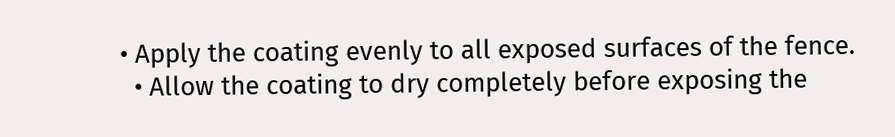• Apply the coating evenly to all exposed surfaces of the fence.
  • Allow the coating to dry completely before exposing the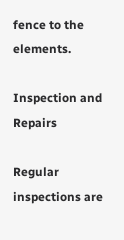fence to the elements.

Inspection and Repairs

Regular inspections are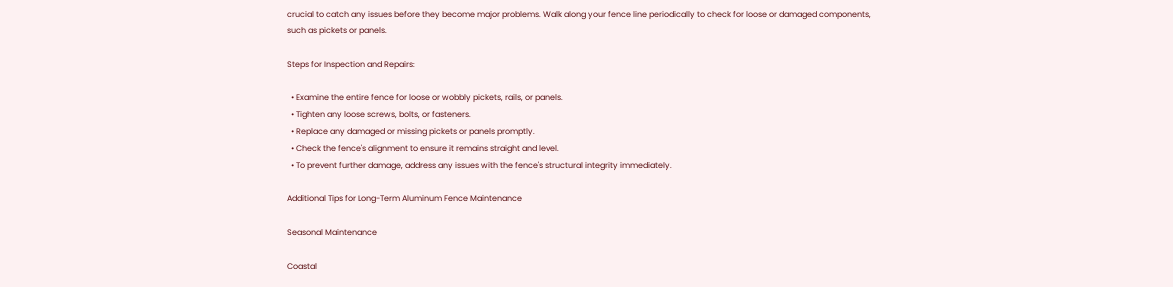crucial to catch any issues before they become major problems. Walk along your fence line periodically to check for loose or damaged components, such as pickets or panels.

Steps for Inspection and Repairs:

  • Examine the entire fence for loose or wobbly pickets, rails, or panels.
  • Tighten any loose screws, bolts, or fasteners.
  • Replace any damaged or missing pickets or panels promptly.
  • Check the fence's alignment to ensure it remains straight and level.
  • To prevent further damage, address any issues with the fence's structural integrity immediately.

Additional Tips for Long-Term Aluminum Fence Maintenance

Seasonal Maintenance

Coastal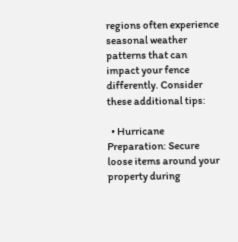regions often experience seasonal weather patterns that can impact your fence differently. Consider these additional tips:

  • Hurricane Preparation: Secure loose items around your property during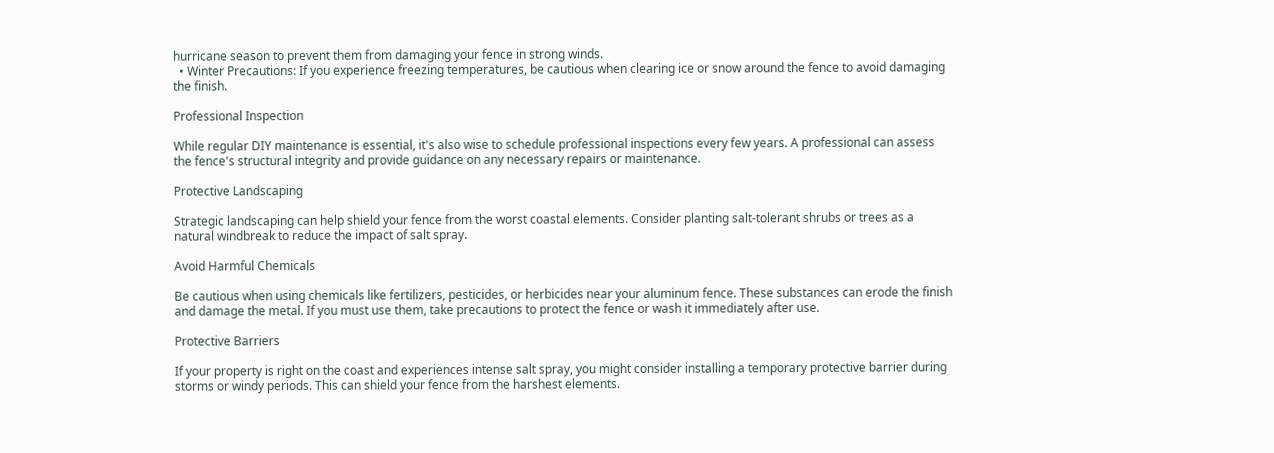hurricane season to prevent them from damaging your fence in strong winds.
  • Winter Precautions: If you experience freezing temperatures, be cautious when clearing ice or snow around the fence to avoid damaging the finish.

Professional Inspection

While regular DIY maintenance is essential, it's also wise to schedule professional inspections every few years. A professional can assess the fence's structural integrity and provide guidance on any necessary repairs or maintenance.

Protective Landscaping

Strategic landscaping can help shield your fence from the worst coastal elements. Consider planting salt-tolerant shrubs or trees as a natural windbreak to reduce the impact of salt spray.

Avoid Harmful Chemicals

Be cautious when using chemicals like fertilizers, pesticides, or herbicides near your aluminum fence. These substances can erode the finish and damage the metal. If you must use them, take precautions to protect the fence or wash it immediately after use.

Protective Barriers

If your property is right on the coast and experiences intense salt spray, you might consider installing a temporary protective barrier during storms or windy periods. This can shield your fence from the harshest elements.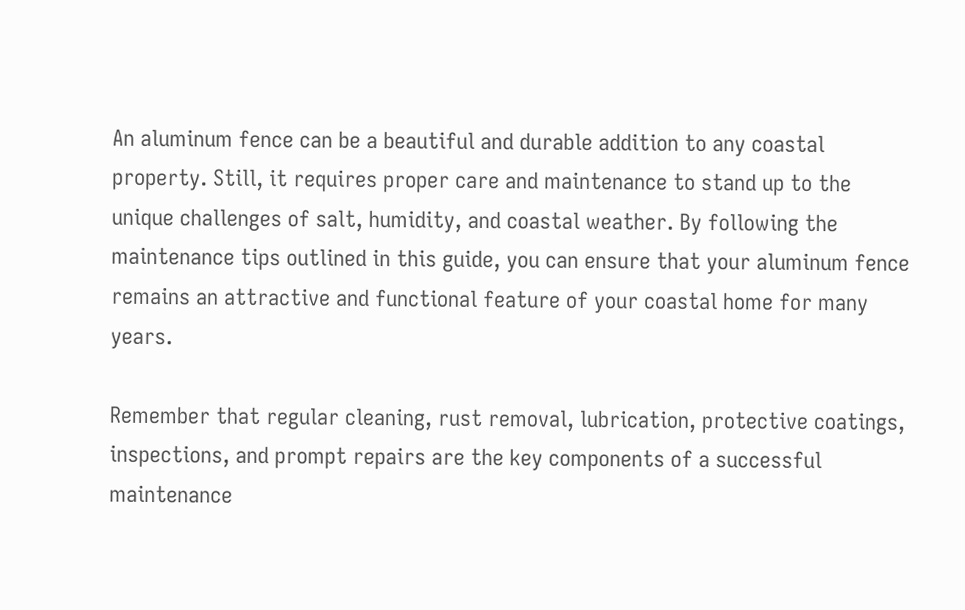An aluminum fence can be a beautiful and durable addition to any coastal property. Still, it requires proper care and maintenance to stand up to the unique challenges of salt, humidity, and coastal weather. By following the maintenance tips outlined in this guide, you can ensure that your aluminum fence remains an attractive and functional feature of your coastal home for many years.

Remember that regular cleaning, rust removal, lubrication, protective coatings, inspections, and prompt repairs are the key components of a successful maintenance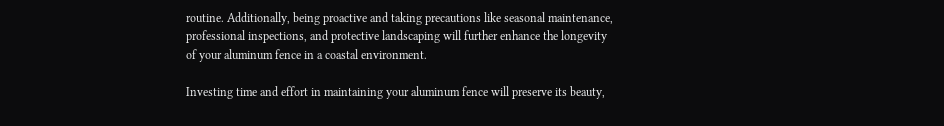routine. Additionally, being proactive and taking precautions like seasonal maintenance, professional inspections, and protective landscaping will further enhance the longevity of your aluminum fence in a coastal environment.

Investing time and effort in maintaining your aluminum fence will preserve its beauty,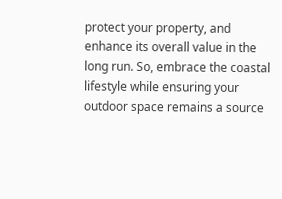protect your property, and enhance its overall value in the long run. So, embrace the coastal lifestyle while ensuring your outdoor space remains a source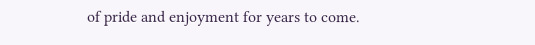of pride and enjoyment for years to come.